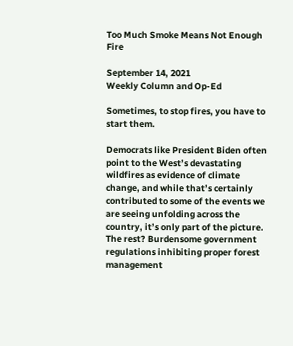Too Much Smoke Means Not Enough Fire

September 14, 2021
Weekly Column and Op-Ed

Sometimes, to stop fires, you have to start them.

Democrats like President Biden often point to the West’s devastating wildfires as evidence of climate change, and while that’s certainly contributed to some of the events we are seeing unfolding across the country, it’s only part of the picture. The rest? Burdensome government regulations inhibiting proper forest management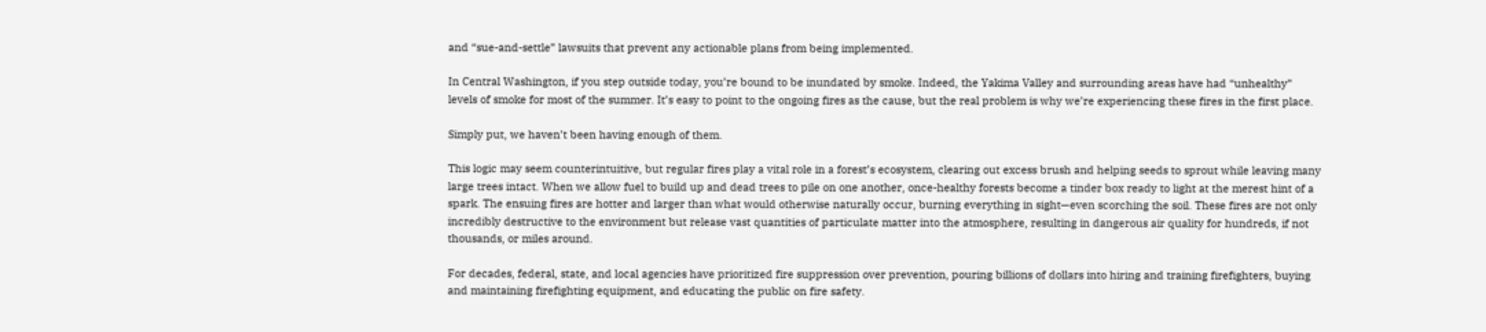and “sue-and-settle” lawsuits that prevent any actionable plans from being implemented.

In Central Washington, if you step outside today, you’re bound to be inundated by smoke. Indeed, the Yakima Valley and surrounding areas have had “unhealthy” levels of smoke for most of the summer. It’s easy to point to the ongoing fires as the cause, but the real problem is why we’re experiencing these fires in the first place.

Simply put, we haven’t been having enough of them.

This logic may seem counterintuitive, but regular fires play a vital role in a forest’s ecosystem, clearing out excess brush and helping seeds to sprout while leaving many large trees intact. When we allow fuel to build up and dead trees to pile on one another, once-healthy forests become a tinder box ready to light at the merest hint of a spark. The ensuing fires are hotter and larger than what would otherwise naturally occur, burning everything in sight—even scorching the soil. These fires are not only incredibly destructive to the environment but release vast quantities of particulate matter into the atmosphere, resulting in dangerous air quality for hundreds, if not thousands, or miles around.

For decades, federal, state, and local agencies have prioritized fire suppression over prevention, pouring billions of dollars into hiring and training firefighters, buying and maintaining firefighting equipment, and educating the public on fire safety.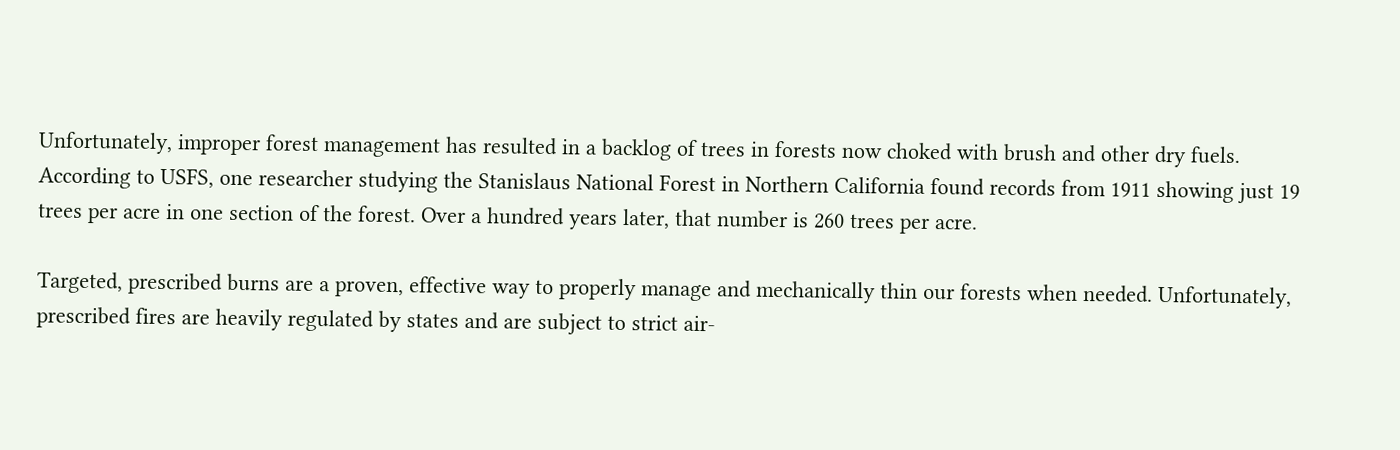Unfortunately, improper forest management has resulted in a backlog of trees in forests now choked with brush and other dry fuels. According to USFS, one researcher studying the Stanislaus National Forest in Northern California found records from 1911 showing just 19 trees per acre in one section of the forest. Over a hundred years later, that number is 260 trees per acre.

Targeted, prescribed burns are a proven, effective way to properly manage and mechanically thin our forests when needed. Unfortunately, prescribed fires are heavily regulated by states and are subject to strict air-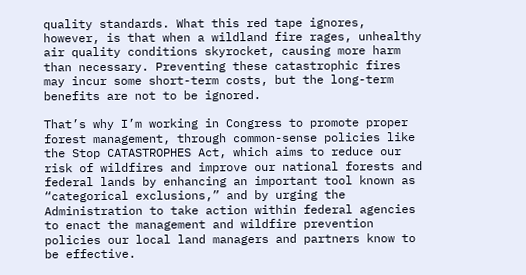quality standards. What this red tape ignores, however, is that when a wildland fire rages, unhealthy air quality conditions skyrocket, causing more harm than necessary. Preventing these catastrophic fires may incur some short-term costs, but the long-term benefits are not to be ignored.

That’s why I’m working in Congress to promote proper forest management, through common-sense policies like the Stop CATASTROPHES Act, which aims to reduce our risk of wildfires and improve our national forests and federal lands by enhancing an important tool known as “categorical exclusions,” and by urging the Administration to take action within federal agencies to enact the management and wildfire prevention policies our local land managers and partners know to be effective.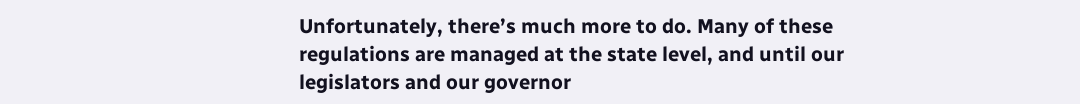Unfortunately, there’s much more to do. Many of these regulations are managed at the state level, and until our legislators and our governor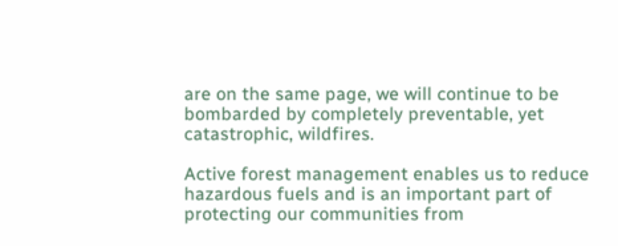are on the same page, we will continue to be bombarded by completely preventable, yet catastrophic, wildfires.

Active forest management enables us to reduce hazardous fuels and is an important part of protecting our communities from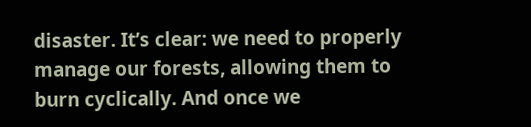disaster. It’s clear: we need to properly manage our forests, allowing them to burn cyclically. And once we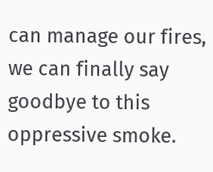can manage our fires, we can finally say goodbye to this oppressive smoke.